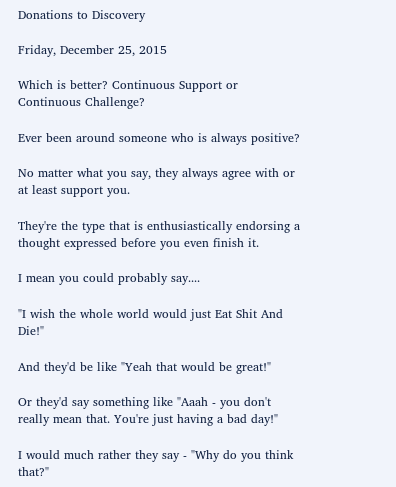Donations to Discovery

Friday, December 25, 2015

Which is better? Continuous Support or Continuous Challenge?

Ever been around someone who is always positive?

No matter what you say, they always agree with or at least support you.

They're the type that is enthusiastically endorsing a thought expressed before you even finish it.

I mean you could probably say....

"I wish the whole world would just Eat Shit And Die!"

And they'd be like "Yeah that would be great!"

Or they'd say something like "Aaah - you don't really mean that. You're just having a bad day!"

I would much rather they say - "Why do you think that?"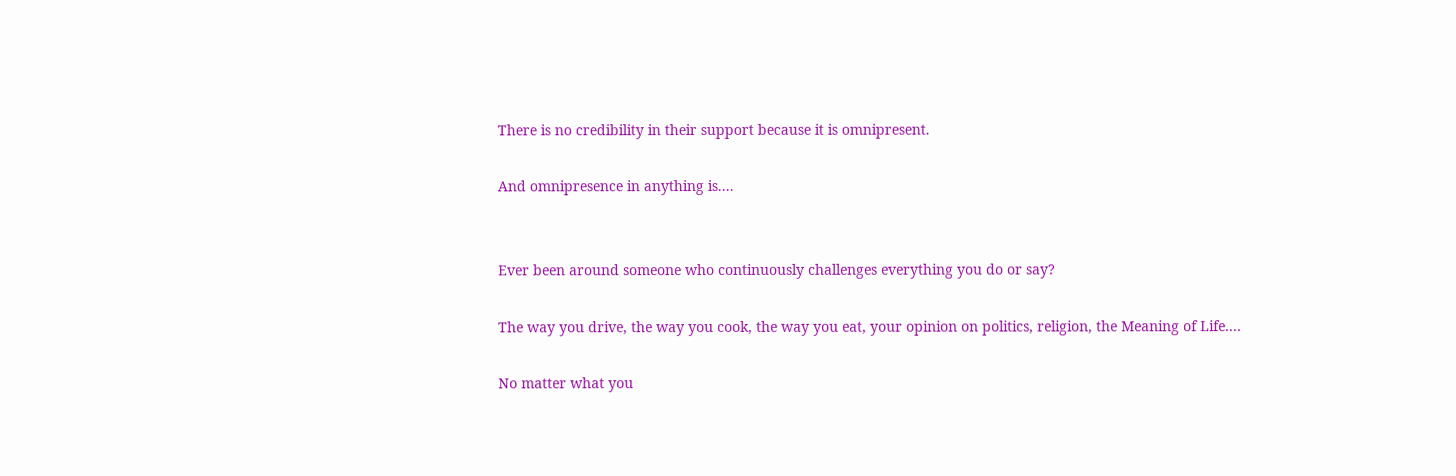There is no credibility in their support because it is omnipresent.

And omnipresence in anything is....


Ever been around someone who continuously challenges everything you do or say?

The way you drive, the way you cook, the way you eat, your opinion on politics, religion, the Meaning of Life....

No matter what you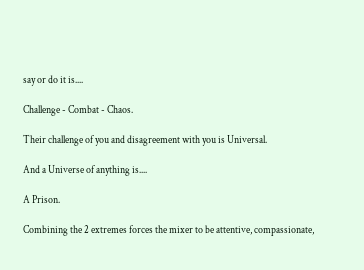say or do it is....

Challenge - Combat - Chaos.

Their challenge of you and disagreement with you is Universal.

And a Universe of anything is....

A Prison.

Combining the 2 extremes forces the mixer to be attentive, compassionate,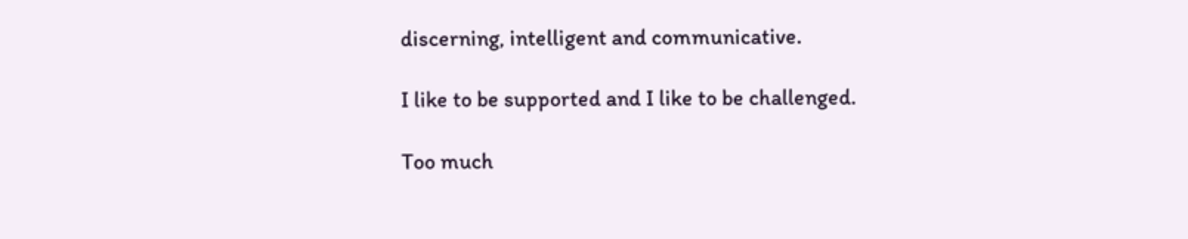discerning, intelligent and communicative.

I like to be supported and I like to be challenged.

Too much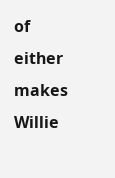of either makes Willie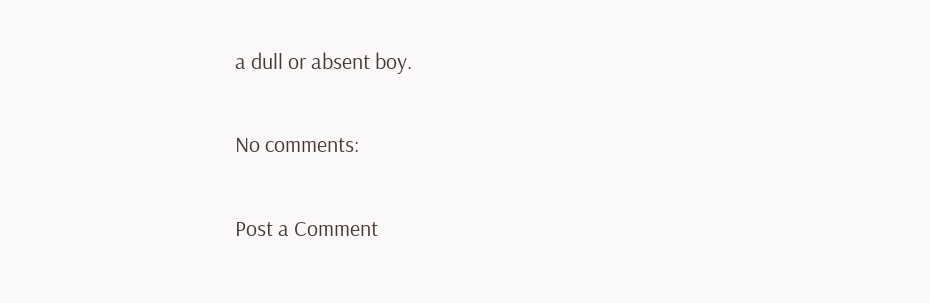a dull or absent boy.

No comments:

Post a Comment